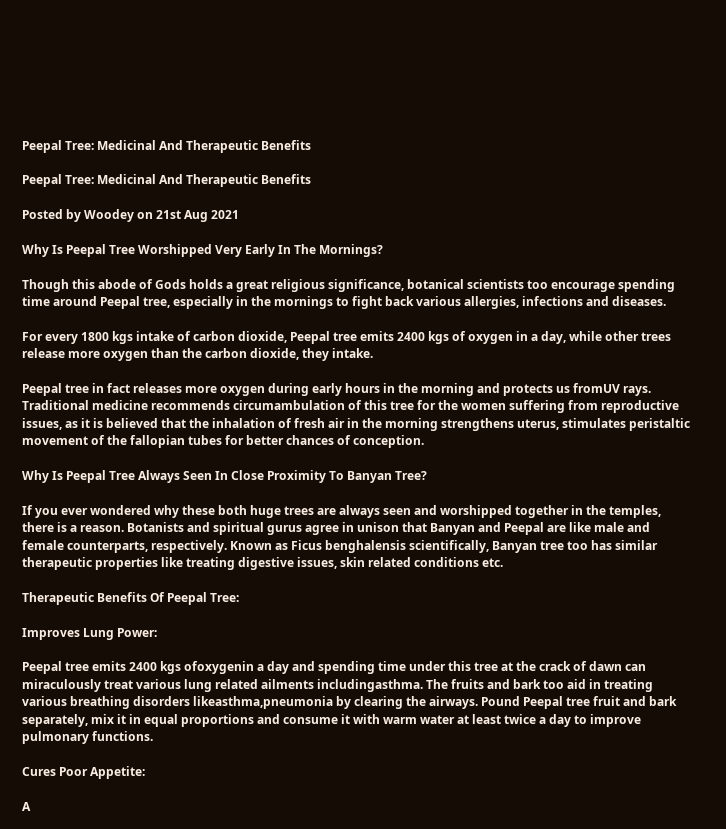Peepal Tree: Medicinal And Therapeutic Benefits

Peepal Tree: Medicinal And Therapeutic Benefits

Posted by Woodey on 21st Aug 2021

Why Is Peepal Tree Worshipped Very Early In The Mornings?

Though this abode of Gods holds a great religious significance, botanical scientists too encourage spending time around Peepal tree, especially in the mornings to fight back various allergies, infections and diseases.

For every 1800 kgs intake of carbon dioxide, Peepal tree emits 2400 kgs of oxygen in a day, while other trees release more oxygen than the carbon dioxide, they intake.

Peepal tree in fact releases more oxygen during early hours in the morning and protects us fromUV rays. Traditional medicine recommends circumambulation of this tree for the women suffering from reproductive issues, as it is believed that the inhalation of fresh air in the morning strengthens uterus, stimulates peristaltic movement of the fallopian tubes for better chances of conception.

Why Is Peepal Tree Always Seen In Close Proximity To Banyan Tree?

If you ever wondered why these both huge trees are always seen and worshipped together in the temples, there is a reason. Botanists and spiritual gurus agree in unison that Banyan and Peepal are like male and female counterparts, respectively. Known as Ficus benghalensis scientifically, Banyan tree too has similar therapeutic properties like treating digestive issues, skin related conditions etc.

Therapeutic Benefits Of Peepal Tree:

Improves Lung Power:

Peepal tree emits 2400 kgs ofoxygenin a day and spending time under this tree at the crack of dawn can miraculously treat various lung related ailments includingasthma. The fruits and bark too aid in treating various breathing disorders likeasthma,pneumonia by clearing the airways. Pound Peepal tree fruit and bark separately, mix it in equal proportions and consume it with warm water at least twice a day to improve pulmonary functions.

Cures Poor Appetite:

A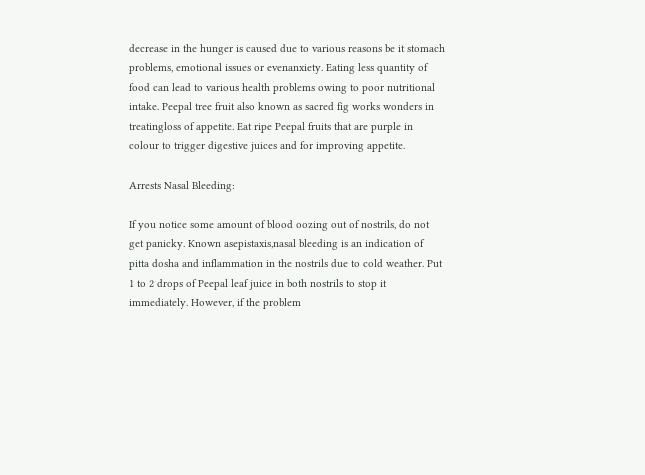decrease in the hunger is caused due to various reasons be it stomach problems, emotional issues or evenanxiety. Eating less quantity of food can lead to various health problems owing to poor nutritional intake. Peepal tree fruit also known as sacred fig works wonders in treatingloss of appetite. Eat ripe Peepal fruits that are purple in colour to trigger digestive juices and for improving appetite.

Arrests Nasal Bleeding:

If you notice some amount of blood oozing out of nostrils, do not get panicky. Known asepistaxis,nasal bleeding is an indication of pitta dosha and inflammation in the nostrils due to cold weather. Put 1 to 2 drops of Peepal leaf juice in both nostrils to stop it immediately. However, if the problem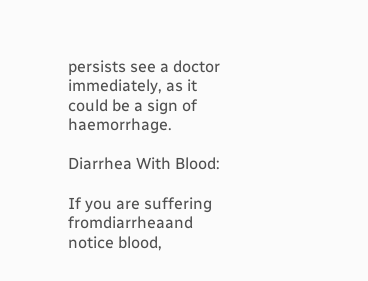persists see a doctor immediately, as it could be a sign of haemorrhage.

Diarrhea With Blood:

If you are suffering fromdiarrheaand notice blood,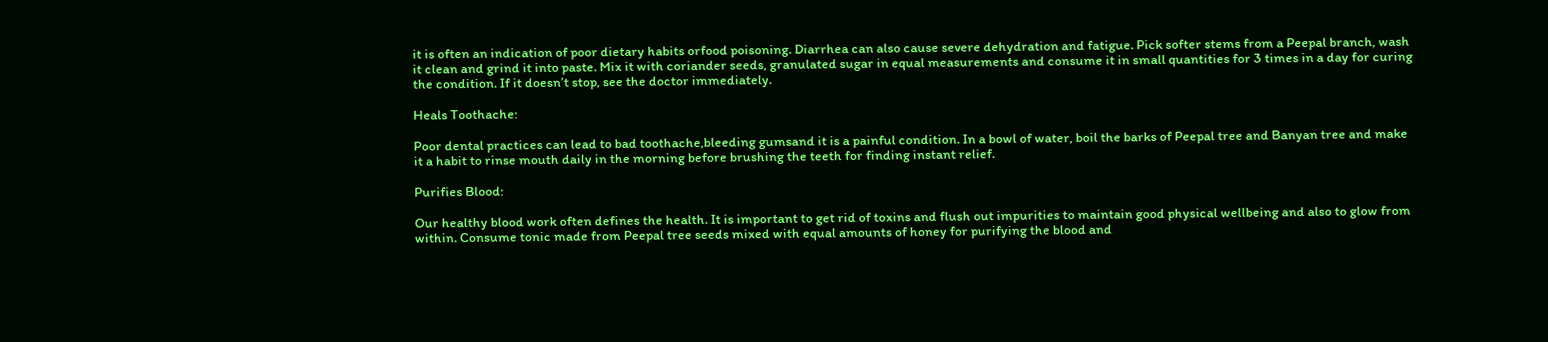it is often an indication of poor dietary habits orfood poisoning. Diarrhea can also cause severe dehydration and fatigue. Pick softer stems from a Peepal branch, wash it clean and grind it into paste. Mix it with coriander seeds, granulated sugar in equal measurements and consume it in small quantities for 3 times in a day for curing the condition. If it doesn’t stop, see the doctor immediately.

Heals Toothache:

Poor dental practices can lead to bad toothache,bleeding gumsand it is a painful condition. In a bowl of water, boil the barks of Peepal tree and Banyan tree and make it a habit to rinse mouth daily in the morning before brushing the teeth for finding instant relief.

Purifies Blood:

Our healthy blood work often defines the health. It is important to get rid of toxins and flush out impurities to maintain good physical wellbeing and also to glow from within. Consume tonic made from Peepal tree seeds mixed with equal amounts of honey for purifying the blood and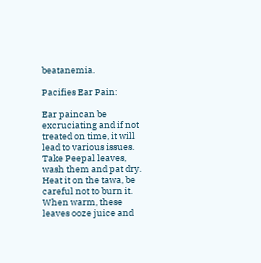beatanemia.

Pacifies Ear Pain:

Ear paincan be excruciating and if not treated on time, it will lead to various issues. Take Peepal leaves, wash them and pat dry. Heat it on the tawa, be careful not to burn it. When warm, these leaves ooze juice and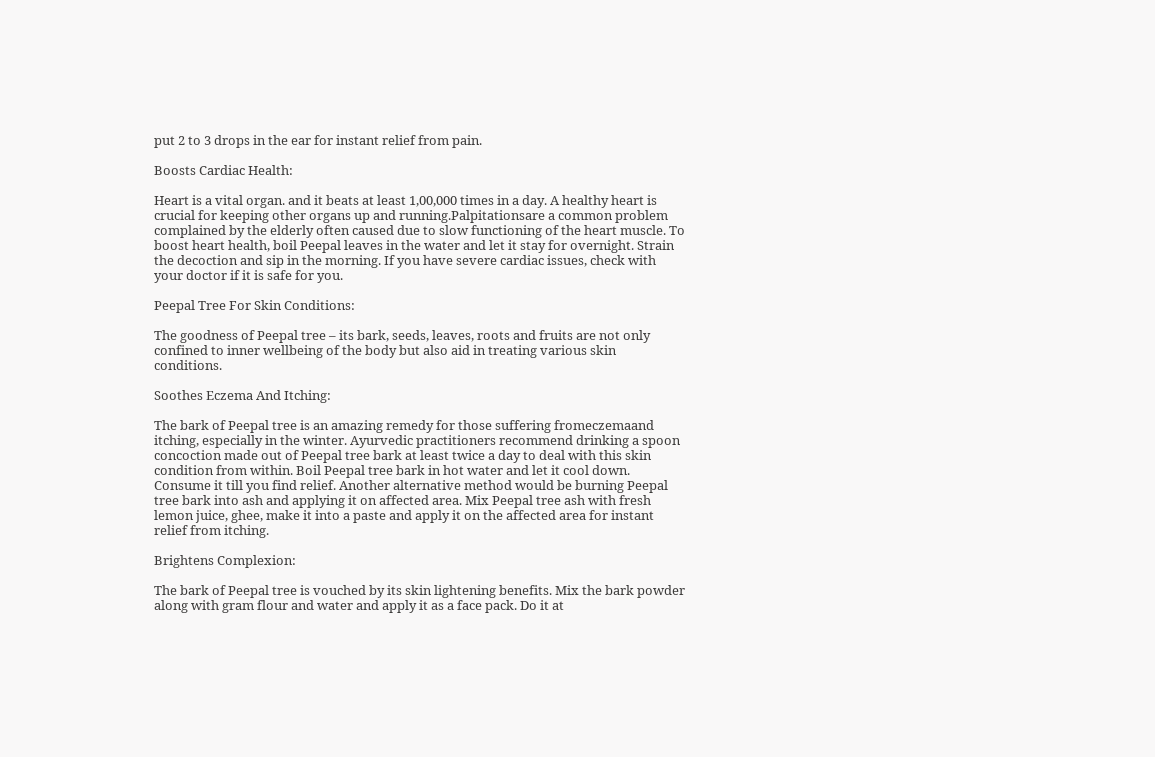put 2 to 3 drops in the ear for instant relief from pain.

Boosts Cardiac Health:

Heart is a vital organ. and it beats at least 1,00,000 times in a day. A healthy heart is crucial for keeping other organs up and running.Palpitationsare a common problem complained by the elderly often caused due to slow functioning of the heart muscle. To boost heart health, boil Peepal leaves in the water and let it stay for overnight. Strain the decoction and sip in the morning. If you have severe cardiac issues, check with your doctor if it is safe for you.

Peepal Tree For Skin Conditions:

The goodness of Peepal tree – its bark, seeds, leaves, roots and fruits are not only confined to inner wellbeing of the body but also aid in treating various skin conditions.

Soothes Eczema And Itching:

The bark of Peepal tree is an amazing remedy for those suffering fromeczemaand itching, especially in the winter. Ayurvedic practitioners recommend drinking a spoon concoction made out of Peepal tree bark at least twice a day to deal with this skin condition from within. Boil Peepal tree bark in hot water and let it cool down. Consume it till you find relief. Another alternative method would be burning Peepal tree bark into ash and applying it on affected area. Mix Peepal tree ash with fresh lemon juice, ghee, make it into a paste and apply it on the affected area for instant relief from itching.

Brightens Complexion:

The bark of Peepal tree is vouched by its skin lightening benefits. Mix the bark powder along with gram flour and water and apply it as a face pack. Do it at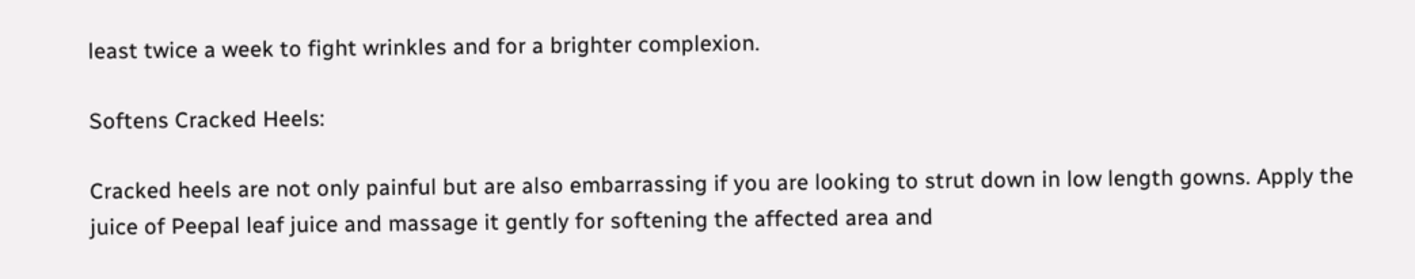least twice a week to fight wrinkles and for a brighter complexion.

Softens Cracked Heels:

Cracked heels are not only painful but are also embarrassing if you are looking to strut down in low length gowns. Apply the juice of Peepal leaf juice and massage it gently for softening the affected area and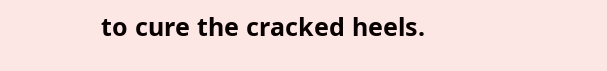to cure the cracked heels.